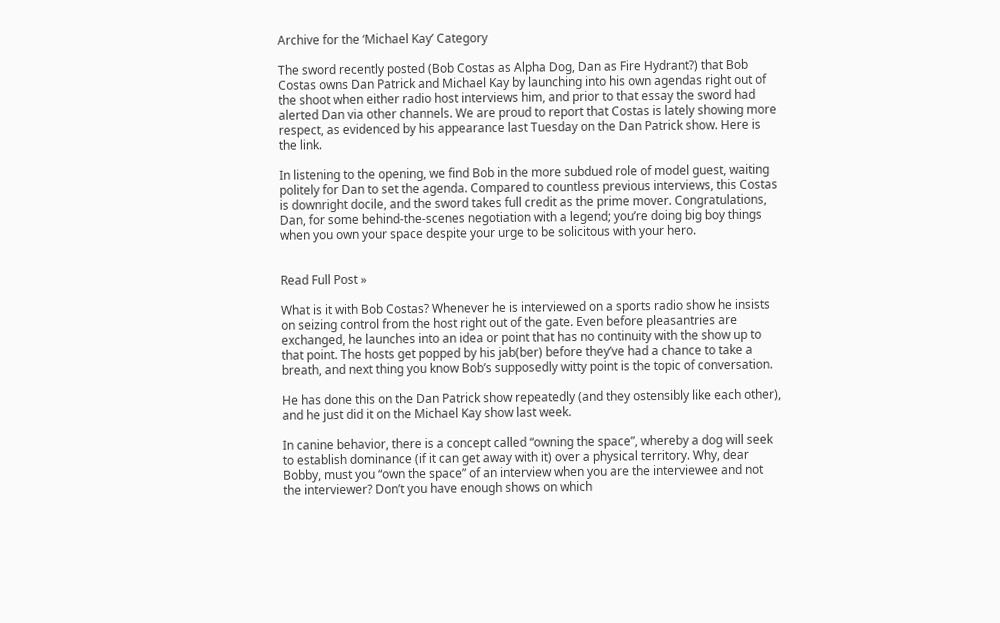Archive for the ‘Michael Kay’ Category

The sword recently posted (Bob Costas as Alpha Dog, Dan as Fire Hydrant?) that Bob Costas owns Dan Patrick and Michael Kay by launching into his own agendas right out of the shoot when either radio host interviews him, and prior to that essay the sword had alerted Dan via other channels. We are proud to report that Costas is lately showing more respect, as evidenced by his appearance last Tuesday on the Dan Patrick show. Here is the link.

In listening to the opening, we find Bob in the more subdued role of model guest, waiting politely for Dan to set the agenda. Compared to countless previous interviews, this Costas is downright docile, and the sword takes full credit as the prime mover. Congratulations, Dan, for some behind-the-scenes negotiation with a legend; you’re doing big boy things when you own your space despite your urge to be solicitous with your hero.


Read Full Post »

What is it with Bob Costas? Whenever he is interviewed on a sports radio show he insists on seizing control from the host right out of the gate. Even before pleasantries are exchanged, he launches into an idea or point that has no continuity with the show up to that point. The hosts get popped by his jab(ber) before they’ve had a chance to take a breath, and next thing you know Bob’s supposedly witty point is the topic of conversation.

He has done this on the Dan Patrick show repeatedly (and they ostensibly like each other), and he just did it on the Michael Kay show last week.

In canine behavior, there is a concept called “owning the space”, whereby a dog will seek to establish dominance (if it can get away with it) over a physical territory. Why, dear Bobby, must you “own the space” of an interview when you are the interviewee and not the interviewer? Don’t you have enough shows on which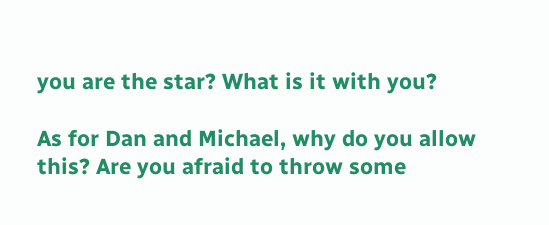you are the star? What is it with you?

As for Dan and Michael, why do you allow this? Are you afraid to throw some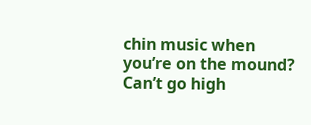chin music when you’re on the mound? Can’t go high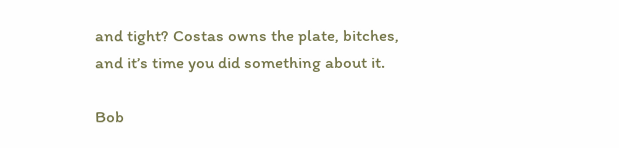and tight? Costas owns the plate, bitches, and it’s time you did something about it.

Bob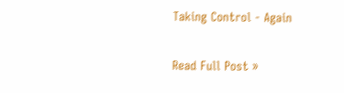Taking Control - Again

Read Full Post »